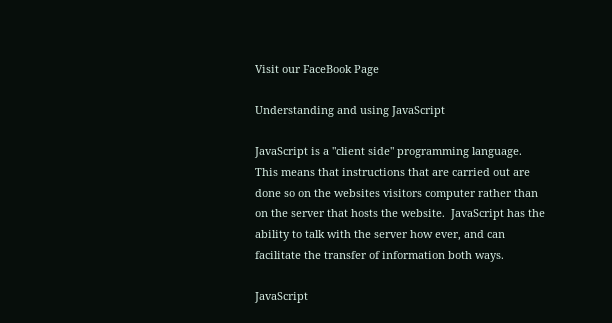Visit our FaceBook Page

Understanding and using JavaScript

JavaScript is a "client side" programming language.  This means that instructions that are carried out are done so on the websites visitors computer rather than on the server that hosts the website.  JavaScript has the ability to talk with the server how ever, and can facilitate the transfer of information both ways.

JavaScript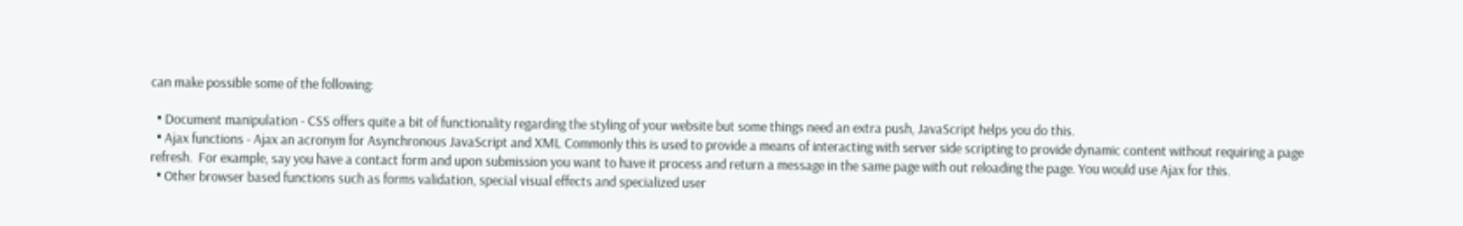can make possible some of the following:

  • Document manipulation - CSS offers quite a bit of functionality regarding the styling of your website but some things need an extra push, JavaScript helps you do this.
  • Ajax functions - Ajax an acronym for Asynchronous JavaScript and XML Commonly this is used to provide a means of interacting with server side scripting to provide dynamic content without requiring a page refresh.  For example, say you have a contact form and upon submission you want to have it process and return a message in the same page with out reloading the page. You would use Ajax for this.
  • Other browser based functions such as forms validation, special visual effects and specialized user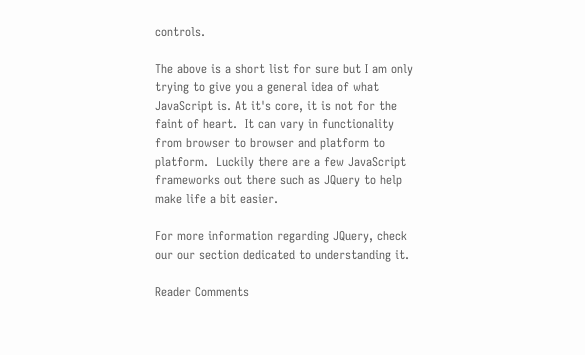controls.

The above is a short list for sure but I am only trying to give you a general idea of what JavaScript is. At it's core, it is not for the faint of heart.  It can vary in functionality from browser to browser and platform to platform.  Luckily there are a few JavaScript frameworks out there such as JQuery to help make life a bit easier.

For more information regarding JQuery, check our our section dedicated to understanding it.

Reader Comments